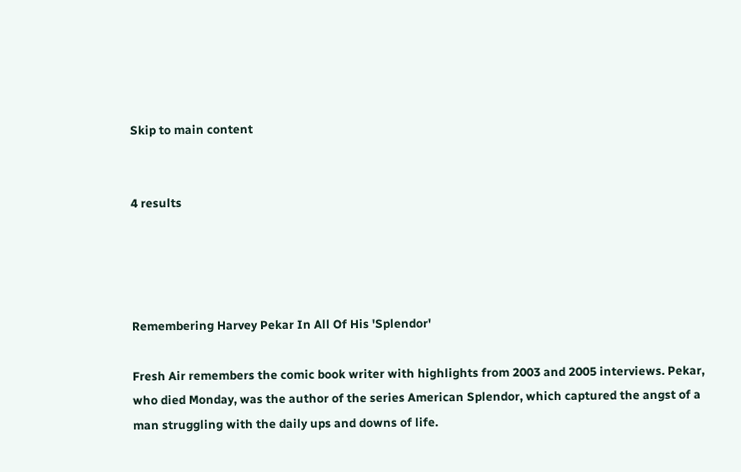Skip to main content


4 results




Remembering Harvey Pekar In All Of His 'Splendor'

Fresh Air remembers the comic book writer with highlights from 2003 and 2005 interviews. Pekar, who died Monday, was the author of the series American Splendor, which captured the angst of a man struggling with the daily ups and downs of life.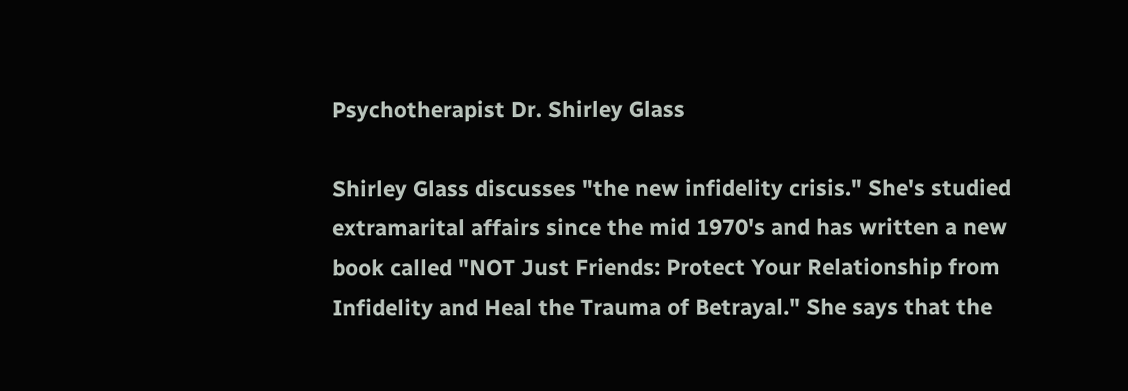Psychotherapist Dr. Shirley Glass

Shirley Glass discusses "the new infidelity crisis." She's studied extramarital affairs since the mid 1970's and has written a new book called "NOT Just Friends: Protect Your Relationship from Infidelity and Heal the Trauma of Betrayal." She says that the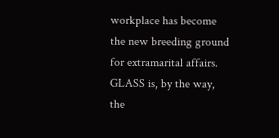workplace has become the new breeding ground for extramarital affairs. GLASS is, by the way, the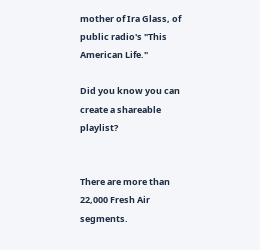mother of Ira Glass, of public radio's "This American Life."

Did you know you can create a shareable playlist?


There are more than 22,000 Fresh Air segments.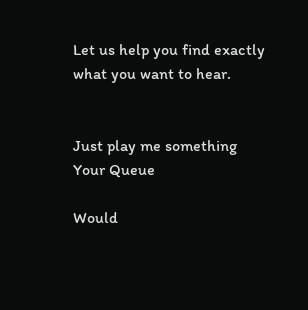Let us help you find exactly what you want to hear.


Just play me something
Your Queue

Would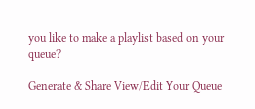you like to make a playlist based on your queue?

Generate & Share View/Edit Your Queue